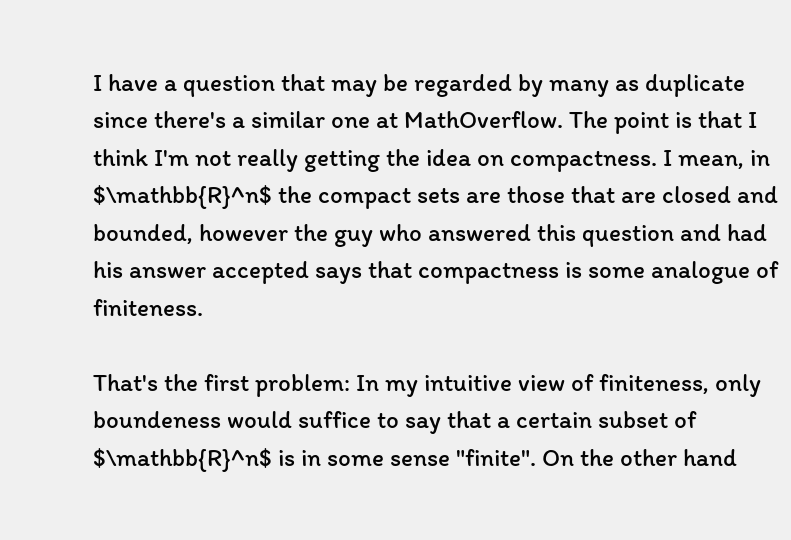I have a question that may be regarded by many as duplicate since there's a similar one at MathOverflow. The point is that I think I'm not really getting the idea on compactness. I mean, in $\mathbb{R}^n$ the compact sets are those that are closed and bounded, however the guy who answered this question and had his answer accepted says that compactness is some analogue of finiteness.

That's the first problem: In my intuitive view of finiteness, only boundeness would suffice to say that a certain subset of $\mathbb{R}^n$ is in some sense "finite". On the other hand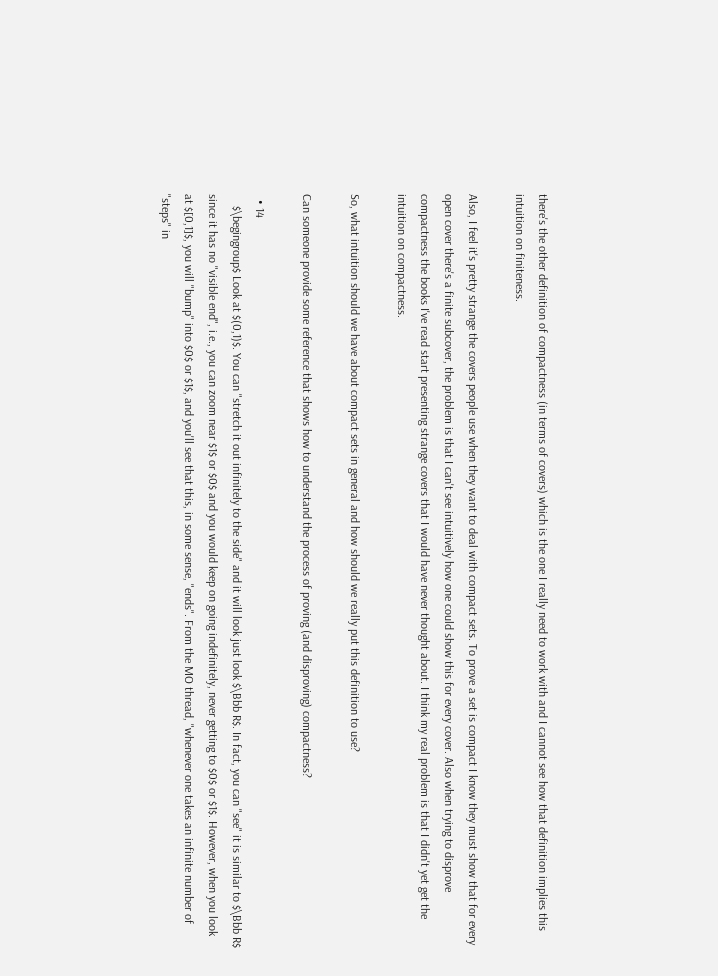there's the other definition of compactness (in terms of covers) which is the one I really need to work with and I cannot see how that definition implies this intuition on finiteness.

Also, I feel it's pretty strange the covers people use when they want to deal with compact sets. To prove a set is compact I know they must show that for every open cover there's a finite subcover, the problem is that I can't see intuitively how one could show this for every cover. Also when trying to disprove compactness the books I've read start presenting strange covers that I would have never thought about. I think my real problem is that I didn't yet get the intuition on compactness.

So, what intuition should we have about compact sets in general and how should we really put this definition to use?

Can someone provide some reference that shows how to understand the process of proving (and disproving) compactness?

  • 14
    $\begingroup$ Look at $(0,1)$. You can "stretch it out infinitely to the side" and it will look just look $\Bbb R$. In fact, you can "see" it is similar to $\Bbb R$ since it has no "visible end", i.e., you can zoom near $1$ or $0$ and you would keep on going indefinitely, never getting to $0$ or $1$. However, when you look at $[0,1]$, you will "bump" into $0$ or $1$, and you'll see that this, in some sense, "ends". From the MO thread, "whenever one takes an infinite number of "steps" in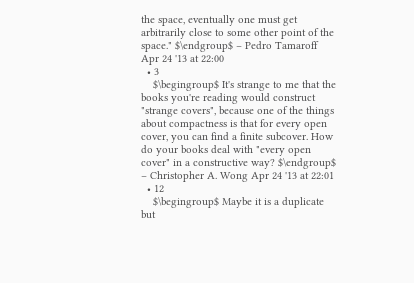the space, eventually one must get arbitrarily close to some other point of the space." $\endgroup$ – Pedro Tamaroff Apr 24 '13 at 22:00
  • 3
    $\begingroup$ It's strange to me that the books you're reading would construct "strange covers", because one of the things about compactness is that for every open cover, you can find a finite subcover. How do your books deal with "every open cover" in a constructive way? $\endgroup$ – Christopher A. Wong Apr 24 '13 at 22:01
  • 12
    $\begingroup$ Maybe it is a duplicate but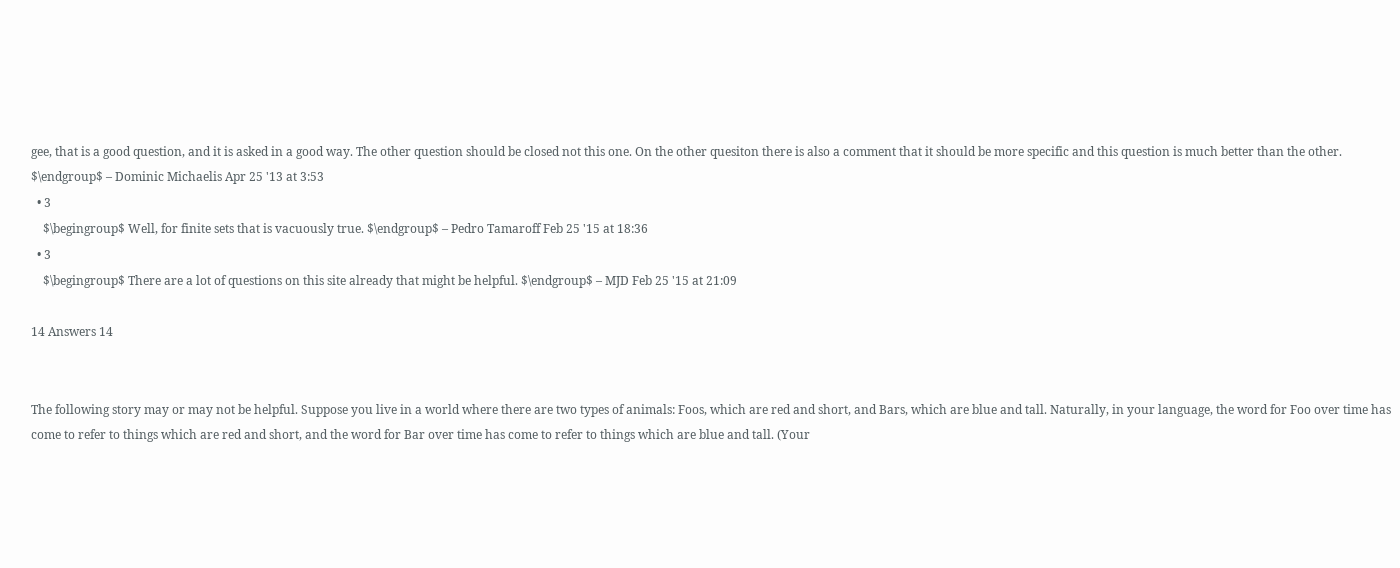gee, that is a good question, and it is asked in a good way. The other question should be closed not this one. On the other quesiton there is also a comment that it should be more specific and this question is much better than the other. $\endgroup$ – Dominic Michaelis Apr 25 '13 at 3:53
  • 3
    $\begingroup$ Well, for finite sets that is vacuously true. $\endgroup$ – Pedro Tamaroff Feb 25 '15 at 18:36
  • 3
    $\begingroup$ There are a lot of questions on this site already that might be helpful. $\endgroup$ – MJD Feb 25 '15 at 21:09

14 Answers 14


The following story may or may not be helpful. Suppose you live in a world where there are two types of animals: Foos, which are red and short, and Bars, which are blue and tall. Naturally, in your language, the word for Foo over time has come to refer to things which are red and short, and the word for Bar over time has come to refer to things which are blue and tall. (Your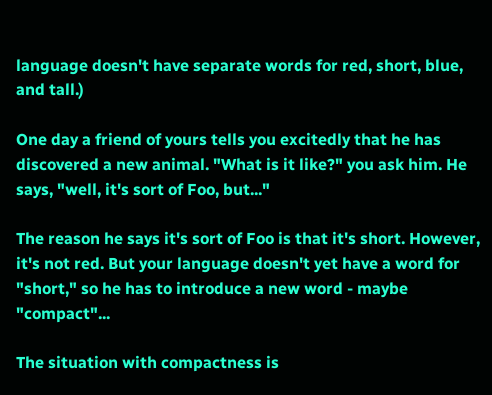language doesn't have separate words for red, short, blue, and tall.)

One day a friend of yours tells you excitedly that he has discovered a new animal. "What is it like?" you ask him. He says, "well, it's sort of Foo, but..."

The reason he says it's sort of Foo is that it's short. However, it's not red. But your language doesn't yet have a word for "short," so he has to introduce a new word - maybe "compact"...

The situation with compactness is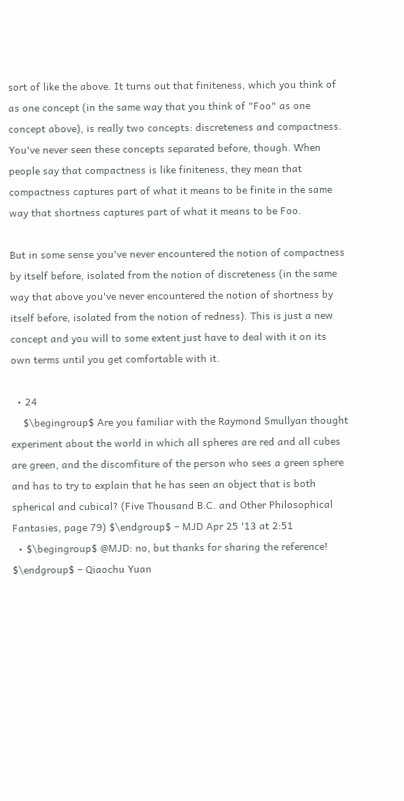sort of like the above. It turns out that finiteness, which you think of as one concept (in the same way that you think of "Foo" as one concept above), is really two concepts: discreteness and compactness. You've never seen these concepts separated before, though. When people say that compactness is like finiteness, they mean that compactness captures part of what it means to be finite in the same way that shortness captures part of what it means to be Foo.

But in some sense you've never encountered the notion of compactness by itself before, isolated from the notion of discreteness (in the same way that above you've never encountered the notion of shortness by itself before, isolated from the notion of redness). This is just a new concept and you will to some extent just have to deal with it on its own terms until you get comfortable with it.

  • 24
    $\begingroup$ Are you familiar with the Raymond Smullyan thought experiment about the world in which all spheres are red and all cubes are green, and the discomfiture of the person who sees a green sphere and has to try to explain that he has seen an object that is both spherical and cubical? (Five Thousand B.C. and Other Philosophical Fantasies, page 79) $\endgroup$ – MJD Apr 25 '13 at 2:51
  • $\begingroup$ @MJD: no, but thanks for sharing the reference! $\endgroup$ – Qiaochu Yuan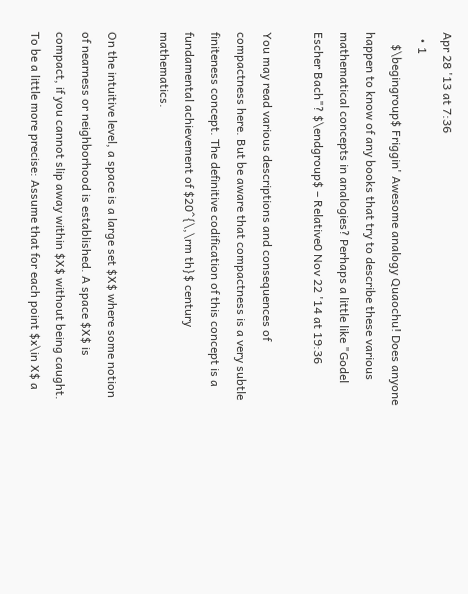Apr 28 '13 at 7:36
  • 1
    $\begingroup$ Friggin' Awesome analogy Quaochu! Does anyone happen to know of any books that try to describe these various mathematical concepts in analogies? Perhaps a little like "Godel Escher Bach"? $\endgroup$ – Relative0 Nov 22 '14 at 19:36

You may read various descriptions and consequences of compactness here. But be aware that compactness is a very subtle finiteness concept. The definitive codification of this concept is a fundamental achievement of $20^{\,\rm th}$ century mathematics.

On the intuitive level, a space is a large set $X$ where some notion of nearness or neighborhood is established. A space $X$ is compact, if you cannot slip away within $X$ without being caught. To be a little more precise: Assume that for each point $x\in X$ a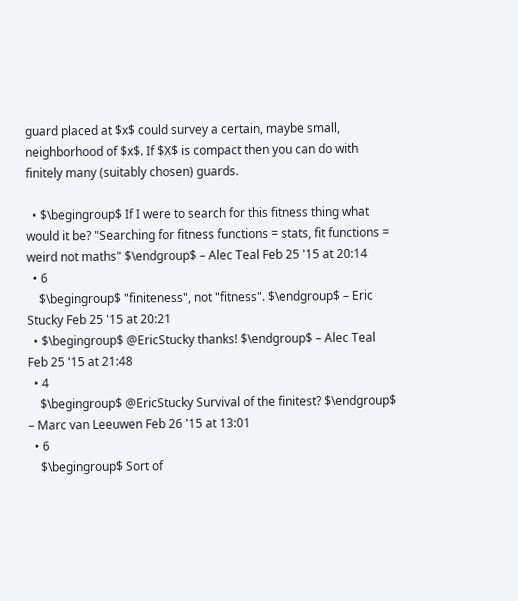guard placed at $x$ could survey a certain, maybe small, neighborhood of $x$. If $X$ is compact then you can do with finitely many (suitably chosen) guards.

  • $\begingroup$ If I were to search for this fitness thing what would it be? "Searching for fitness functions = stats, fit functions = weird not maths" $\endgroup$ – Alec Teal Feb 25 '15 at 20:14
  • 6
    $\begingroup$ "finiteness", not "fitness". $\endgroup$ – Eric Stucky Feb 25 '15 at 20:21
  • $\begingroup$ @EricStucky thanks! $\endgroup$ – Alec Teal Feb 25 '15 at 21:48
  • 4
    $\begingroup$ @EricStucky Survival of the finitest? $\endgroup$ – Marc van Leeuwen Feb 26 '15 at 13:01
  • 6
    $\begingroup$ Sort of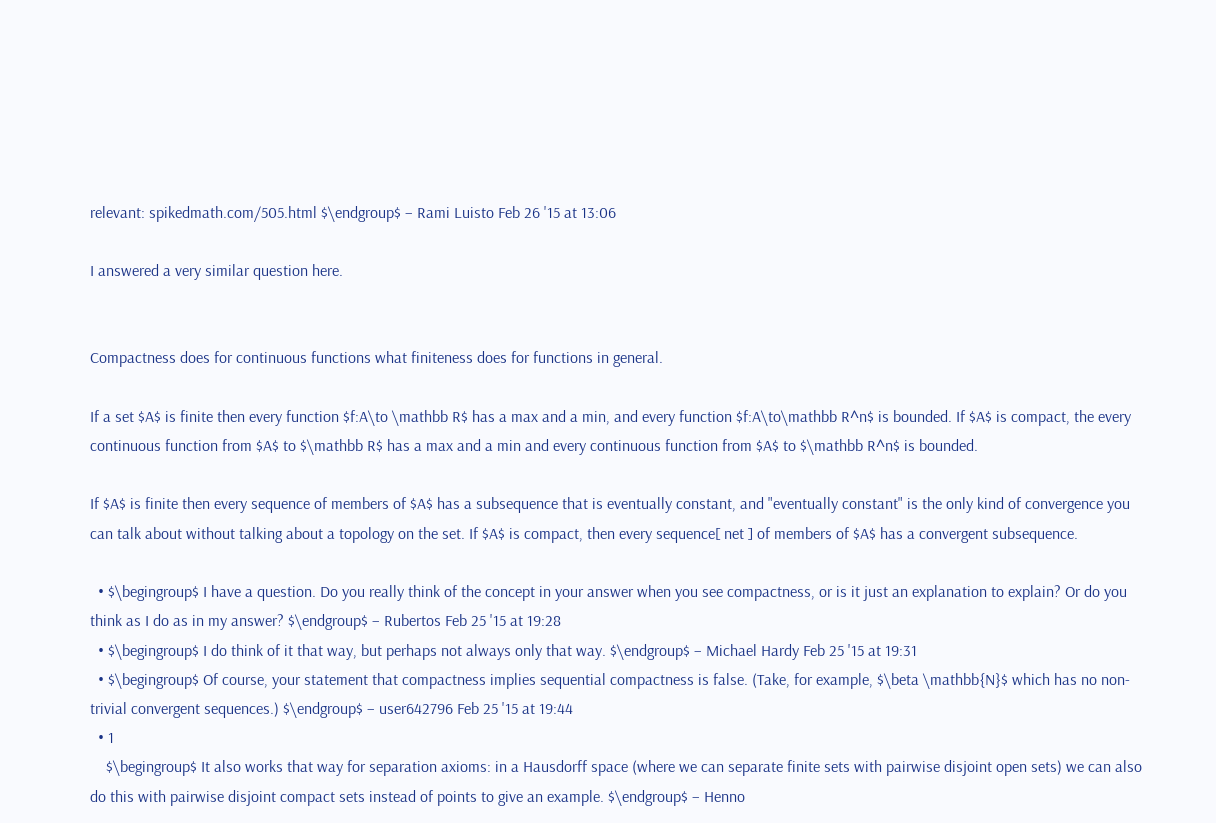relevant: spikedmath.com/505.html $\endgroup$ – Rami Luisto Feb 26 '15 at 13:06

I answered a very similar question here.


Compactness does for continuous functions what finiteness does for functions in general.

If a set $A$ is finite then every function $f:A\to \mathbb R$ has a max and a min, and every function $f:A\to\mathbb R^n$ is bounded. If $A$ is compact, the every continuous function from $A$ to $\mathbb R$ has a max and a min and every continuous function from $A$ to $\mathbb R^n$ is bounded.

If $A$ is finite then every sequence of members of $A$ has a subsequence that is eventually constant, and "eventually constant" is the only kind of convergence you can talk about without talking about a topology on the set. If $A$ is compact, then every sequence[ net ] of members of $A$ has a convergent subsequence.

  • $\begingroup$ I have a question. Do you really think of the concept in your answer when you see compactness, or is it just an explanation to explain? Or do you think as I do as in my answer? $\endgroup$ – Rubertos Feb 25 '15 at 19:28
  • $\begingroup$ I do think of it that way, but perhaps not always only that way. $\endgroup$ – Michael Hardy Feb 25 '15 at 19:31
  • $\begingroup$ Of course, your statement that compactness implies sequential compactness is false. (Take, for example, $\beta \mathbb{N}$ which has no non-trivial convergent sequences.) $\endgroup$ – user642796 Feb 25 '15 at 19:44
  • 1
    $\begingroup$ It also works that way for separation axioms: in a Hausdorff space (where we can separate finite sets with pairwise disjoint open sets) we can also do this with pairwise disjoint compact sets instead of points to give an example. $\endgroup$ – Henno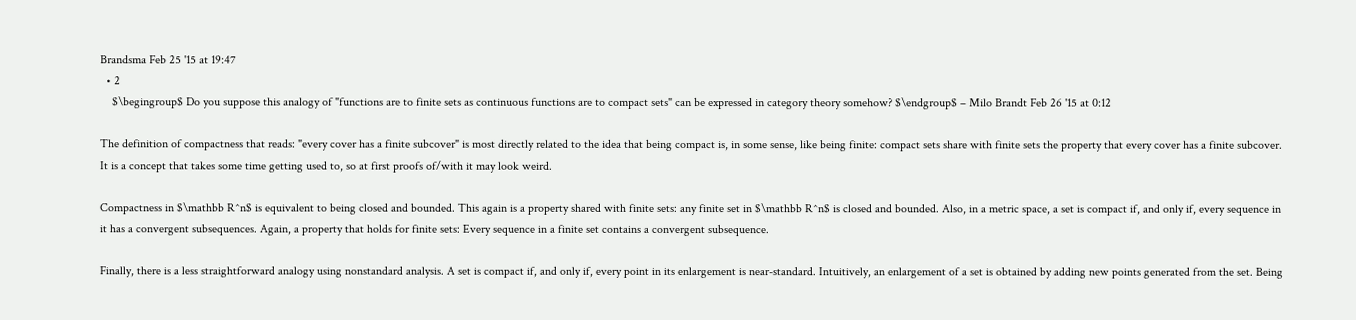Brandsma Feb 25 '15 at 19:47
  • 2
    $\begingroup$ Do you suppose this analogy of "functions are to finite sets as continuous functions are to compact sets" can be expressed in category theory somehow? $\endgroup$ – Milo Brandt Feb 26 '15 at 0:12

The definition of compactness that reads: "every cover has a finite subcover" is most directly related to the idea that being compact is, in some sense, like being finite: compact sets share with finite sets the property that every cover has a finite subcover. It is a concept that takes some time getting used to, so at first proofs of/with it may look weird.

Compactness in $\mathbb R^n$ is equivalent to being closed and bounded. This again is a property shared with finite sets: any finite set in $\mathbb R^n$ is closed and bounded. Also, in a metric space, a set is compact if, and only if, every sequence in it has a convergent subsequences. Again, a property that holds for finite sets: Every sequence in a finite set contains a convergent subsequence.

Finally, there is a less straightforward analogy using nonstandard analysis. A set is compact if, and only if, every point in its enlargement is near-standard. Intuitively, an enlargement of a set is obtained by adding new points generated from the set. Being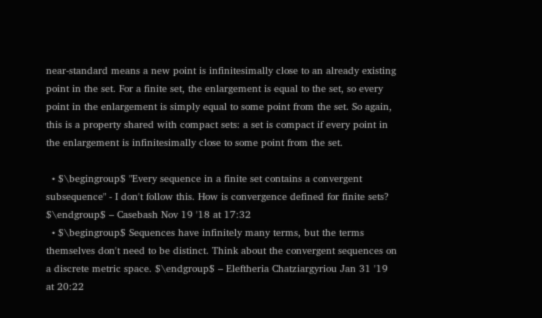near-standard means a new point is infinitesimally close to an already existing point in the set. For a finite set, the enlargement is equal to the set, so every point in the enlargement is simply equal to some point from the set. So again, this is a property shared with compact sets: a set is compact if every point in the enlargement is infinitesimally close to some point from the set.

  • $\begingroup$ "Every sequence in a finite set contains a convergent subsequence" - I don't follow this. How is convergence defined for finite sets? $\endgroup$ – Casebash Nov 19 '18 at 17:32
  • $\begingroup$ Sequences have infinitely many terms, but the terms themselves don't need to be distinct. Think about the convergent sequences on a discrete metric space. $\endgroup$ – Eleftheria Chatziargyriou Jan 31 '19 at 20:22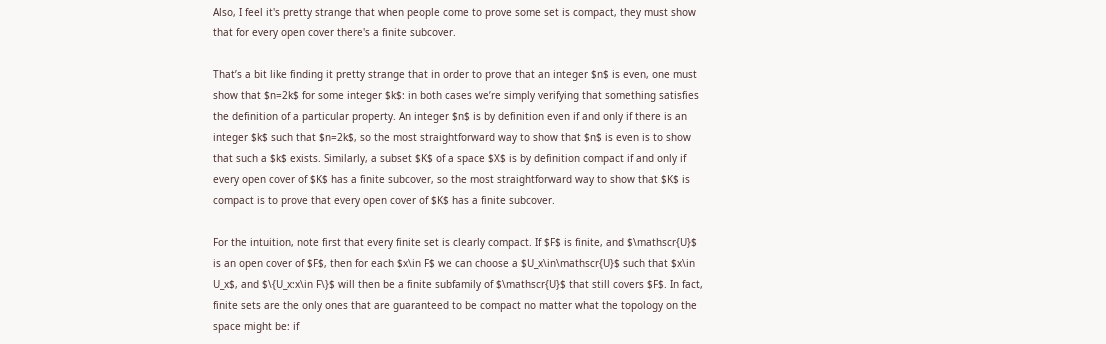Also, I feel it's pretty strange that when people come to prove some set is compact, they must show that for every open cover there's a finite subcover.

That’s a bit like finding it pretty strange that in order to prove that an integer $n$ is even, one must show that $n=2k$ for some integer $k$: in both cases we’re simply verifying that something satisfies the definition of a particular property. An integer $n$ is by definition even if and only if there is an integer $k$ such that $n=2k$, so the most straightforward way to show that $n$ is even is to show that such a $k$ exists. Similarly, a subset $K$ of a space $X$ is by definition compact if and only if every open cover of $K$ has a finite subcover, so the most straightforward way to show that $K$ is compact is to prove that every open cover of $K$ has a finite subcover.

For the intuition, note first that every finite set is clearly compact. If $F$ is finite, and $\mathscr{U}$ is an open cover of $F$, then for each $x\in F$ we can choose a $U_x\in\mathscr{U}$ such that $x\in U_x$, and $\{U_x:x\in F\}$ will then be a finite subfamily of $\mathscr{U}$ that still covers $F$. In fact, finite sets are the only ones that are guaranteed to be compact no matter what the topology on the space might be: if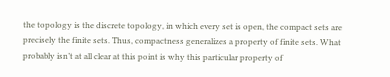the topology is the discrete topology, in which every set is open, the compact sets are precisely the finite sets. Thus, compactness generalizes a property of finite sets. What probably isn’t at all clear at this point is why this particular property of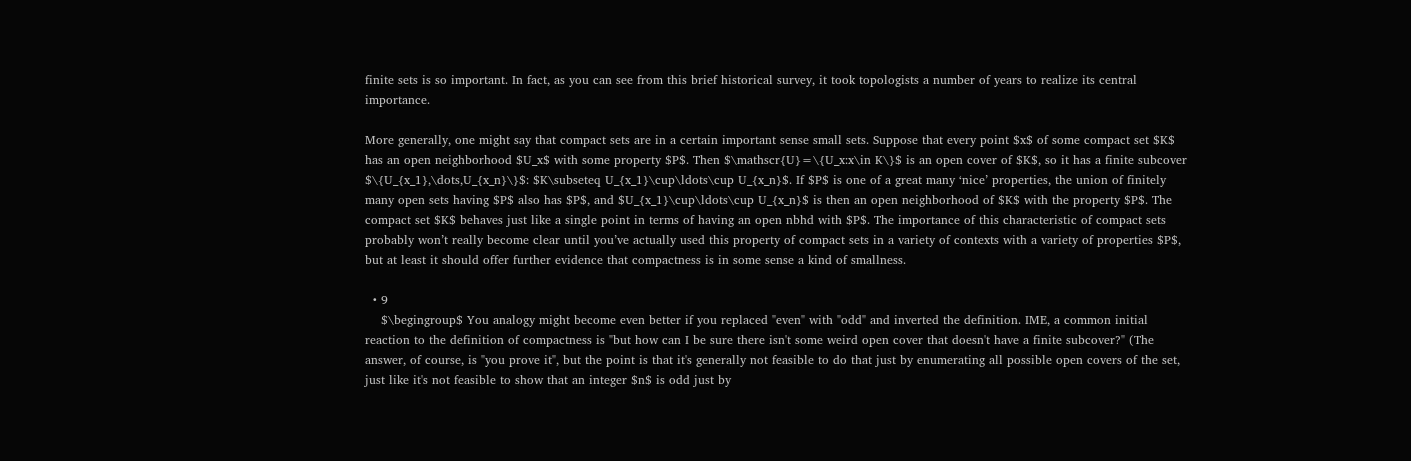finite sets is so important. In fact, as you can see from this brief historical survey, it took topologists a number of years to realize its central importance.

More generally, one might say that compact sets are in a certain important sense small sets. Suppose that every point $x$ of some compact set $K$ has an open neighborhood $U_x$ with some property $P$. Then $\mathscr{U}=\{U_x:x\in K\}$ is an open cover of $K$, so it has a finite subcover $\{U_{x_1},\dots,U_{x_n}\}$: $K\subseteq U_{x_1}\cup\ldots\cup U_{x_n}$. If $P$ is one of a great many ‘nice’ properties, the union of finitely many open sets having $P$ also has $P$, and $U_{x_1}\cup\ldots\cup U_{x_n}$ is then an open neighborhood of $K$ with the property $P$. The compact set $K$ behaves just like a single point in terms of having an open nbhd with $P$. The importance of this characteristic of compact sets probably won’t really become clear until you’ve actually used this property of compact sets in a variety of contexts with a variety of properties $P$, but at least it should offer further evidence that compactness is in some sense a kind of smallness.

  • 9
    $\begingroup$ You analogy might become even better if you replaced "even" with "odd" and inverted the definition. IME, a common initial reaction to the definition of compactness is "but how can I be sure there isn't some weird open cover that doesn't have a finite subcover?" (The answer, of course, is "you prove it", but the point is that it's generally not feasible to do that just by enumerating all possible open covers of the set, just like it's not feasible to show that an integer $n$ is odd just by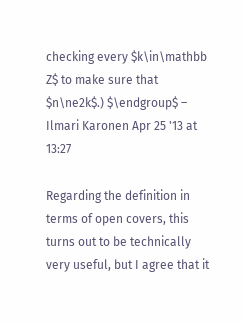checking every $k\in\mathbb Z$ to make sure that $n\ne2k$.) $\endgroup$ – Ilmari Karonen Apr 25 '13 at 13:27

Regarding the definition in terms of open covers, this turns out to be technically very useful, but I agree that it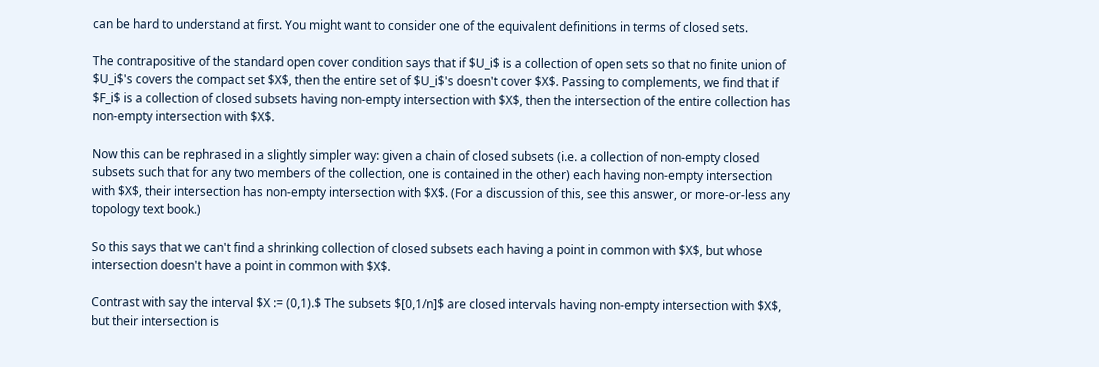can be hard to understand at first. You might want to consider one of the equivalent definitions in terms of closed sets.

The contrapositive of the standard open cover condition says that if $U_i$ is a collection of open sets so that no finite union of $U_i$'s covers the compact set $X$, then the entire set of $U_i$'s doesn't cover $X$. Passing to complements, we find that if $F_i$ is a collection of closed subsets having non-empty intersection with $X$, then the intersection of the entire collection has non-empty intersection with $X$.

Now this can be rephrased in a slightly simpler way: given a chain of closed subsets (i.e. a collection of non-empty closed subsets such that for any two members of the collection, one is contained in the other) each having non-empty intersection with $X$, their intersection has non-empty intersection with $X$. (For a discussion of this, see this answer, or more-or-less any topology text book.)

So this says that we can't find a shrinking collection of closed subsets each having a point in common with $X$, but whose intersection doesn't have a point in common with $X$.

Contrast with say the interval $X := (0,1).$ The subsets $[0,1/n]$ are closed intervals having non-empty intersection with $X$, but their intersection is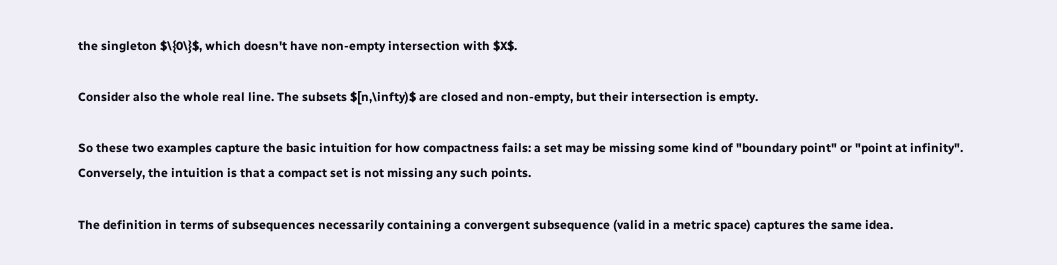the singleton $\{0\}$, which doesn't have non-empty intersection with $X$.

Consider also the whole real line. The subsets $[n,\infty)$ are closed and non-empty, but their intersection is empty.

So these two examples capture the basic intuition for how compactness fails: a set may be missing some kind of "boundary point" or "point at infinity". Conversely, the intuition is that a compact set is not missing any such points.

The definition in terms of subsequences necessarily containing a convergent subsequence (valid in a metric space) captures the same idea.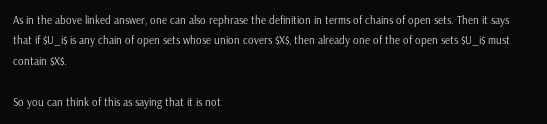As in the above linked answer, one can also rephrase the definition in terms of chains of open sets. Then it says that if $U_i$ is any chain of open sets whose union covers $X$, then already one of the of open sets $U_i$ must contain $X$.

So you can think of this as saying that it is not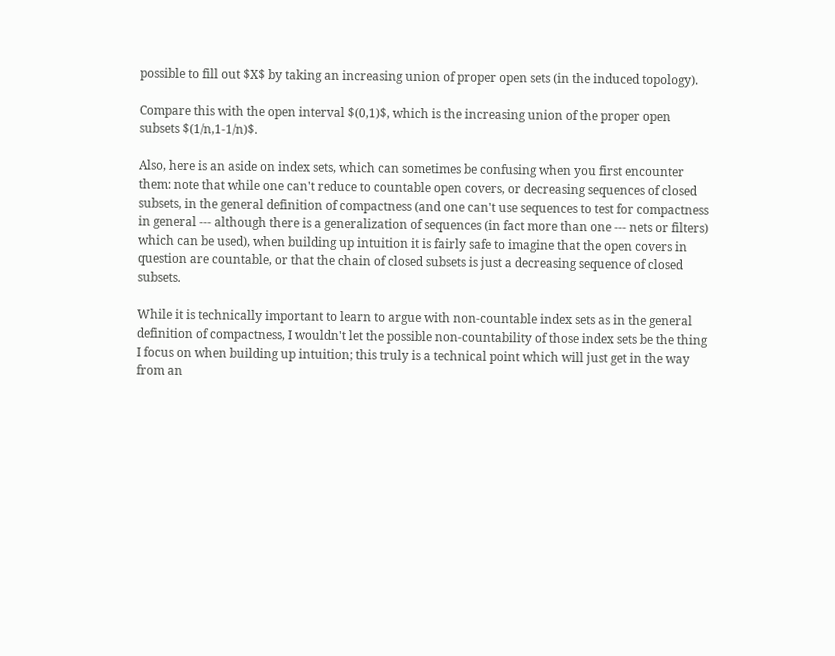possible to fill out $X$ by taking an increasing union of proper open sets (in the induced topology).

Compare this with the open interval $(0,1)$, which is the increasing union of the proper open subsets $(1/n,1-1/n)$.

Also, here is an aside on index sets, which can sometimes be confusing when you first encounter them: note that while one can't reduce to countable open covers, or decreasing sequences of closed subsets, in the general definition of compactness (and one can't use sequences to test for compactness in general --- although there is a generalization of sequences (in fact more than one --- nets or filters) which can be used), when building up intuition it is fairly safe to imagine that the open covers in question are countable, or that the chain of closed subsets is just a decreasing sequence of closed subsets.

While it is technically important to learn to argue with non-countable index sets as in the general definition of compactness, I wouldn't let the possible non-countability of those index sets be the thing I focus on when building up intuition; this truly is a technical point which will just get in the way from an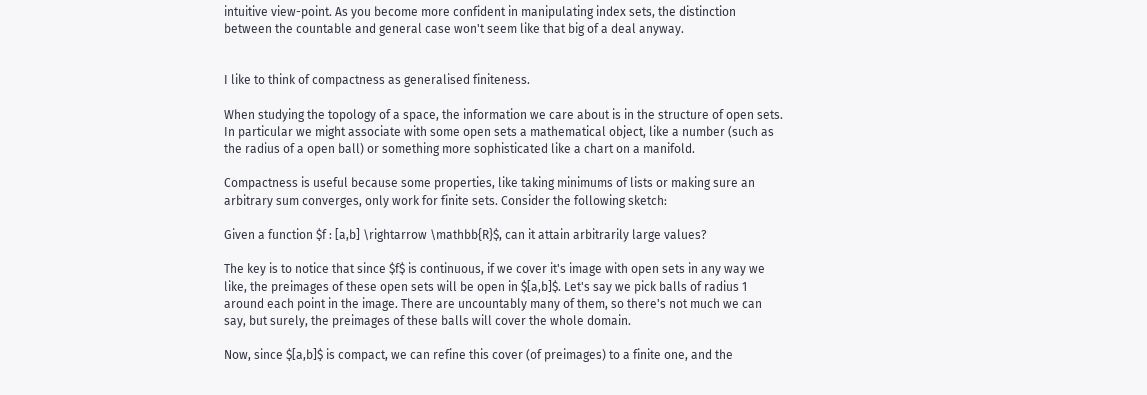intuitive view-point. As you become more confident in manipulating index sets, the distinction between the countable and general case won't seem like that big of a deal anyway.


I like to think of compactness as generalised finiteness.

When studying the topology of a space, the information we care about is in the structure of open sets. In particular we might associate with some open sets a mathematical object, like a number (such as the radius of a open ball) or something more sophisticated like a chart on a manifold.

Compactness is useful because some properties, like taking minimums of lists or making sure an arbitrary sum converges, only work for finite sets. Consider the following sketch:

Given a function $f : [a,b] \rightarrow \mathbb{R}$, can it attain arbitrarily large values?

The key is to notice that since $f$ is continuous, if we cover it's image with open sets in any way we like, the preimages of these open sets will be open in $[a,b]$. Let's say we pick balls of radius 1 around each point in the image. There are uncountably many of them, so there's not much we can say, but surely, the preimages of these balls will cover the whole domain.

Now, since $[a,b]$ is compact, we can refine this cover (of preimages) to a finite one, and the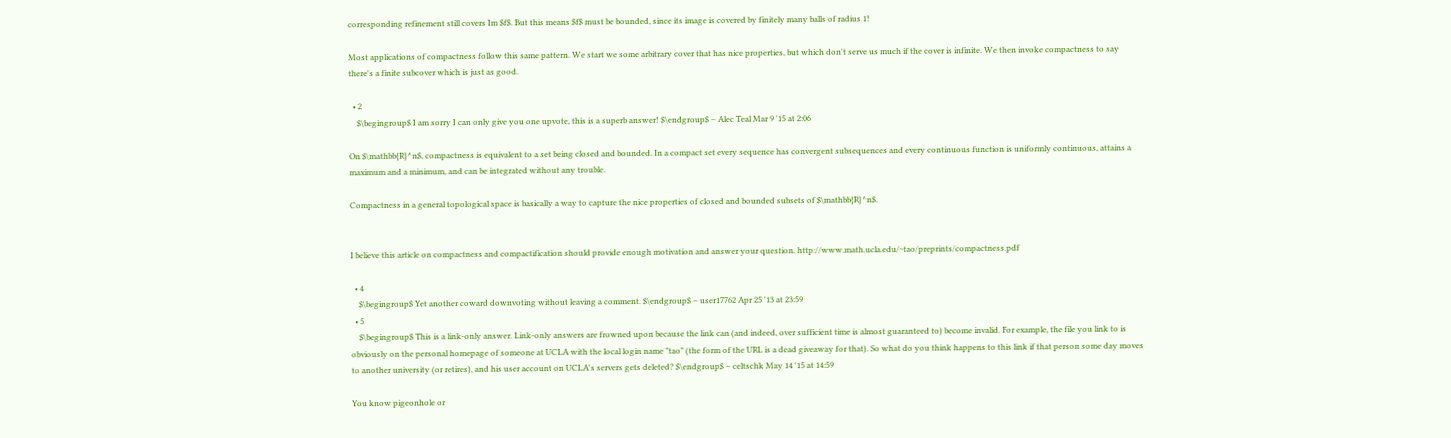corresponding refinement still covers Im $f$. But this means $f$ must be bounded, since its image is covered by finitely many balls of radius 1!

Most applications of compactness follow this same pattern. We start we some arbitrary cover that has nice properties, but which don't serve us much if the cover is infinite. We then invoke compactness to say there's a finite subcover which is just as good.

  • 2
    $\begingroup$ I am sorry I can only give you one upvote, this is a superb answer! $\endgroup$ – Alec Teal Mar 9 '15 at 2:06

On $\mathbb{R}^n$, compactness is equivalent to a set being closed and bounded. In a compact set every sequence has convergent subsequences and every continuous function is uniformly continuous, attains a maximum and a minimum, and can be integrated without any trouble.

Compactness in a general topological space is basically a way to capture the nice properties of closed and bounded subsets of $\mathbb{R}^n$.


I believe this article on compactness and compactification should provide enough motivation and answer your question. http://www.math.ucla.edu/~tao/preprints/compactness.pdf

  • 4
    $\begingroup$ Yet another coward downvoting without leaving a comment. $\endgroup$ – user17762 Apr 25 '13 at 23:59
  • 5
    $\begingroup$ This is a link-only answer. Link-only answers are frowned upon because the link can (and indeed, over sufficient time is almost guaranteed to) become invalid. For example, the file you link to is obviously on the personal homepage of someone at UCLA with the local login name "tao" (the form of the URL is a dead giveaway for that). So what do you think happens to this link if that person some day moves to another university (or retires), and his user account on UCLA's servers gets deleted? $\endgroup$ – celtschk May 14 '15 at 14:59

You know pigeonhole or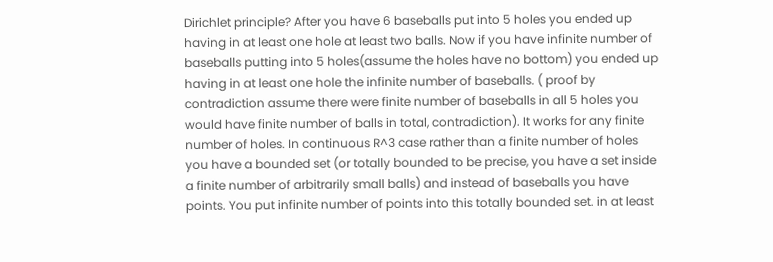Dirichlet principle? After you have 6 baseballs put into 5 holes you ended up having in at least one hole at least two balls. Now if you have infinite number of baseballs putting into 5 holes(assume the holes have no bottom) you ended up having in at least one hole the infinite number of baseballs. ( proof by contradiction assume there were finite number of baseballs in all 5 holes you would have finite number of balls in total, contradiction). It works for any finite number of holes. In continuous R^3 case rather than a finite number of holes you have a bounded set (or totally bounded to be precise, you have a set inside a finite number of arbitrarily small balls) and instead of baseballs you have points. You put infinite number of points into this totally bounded set. in at least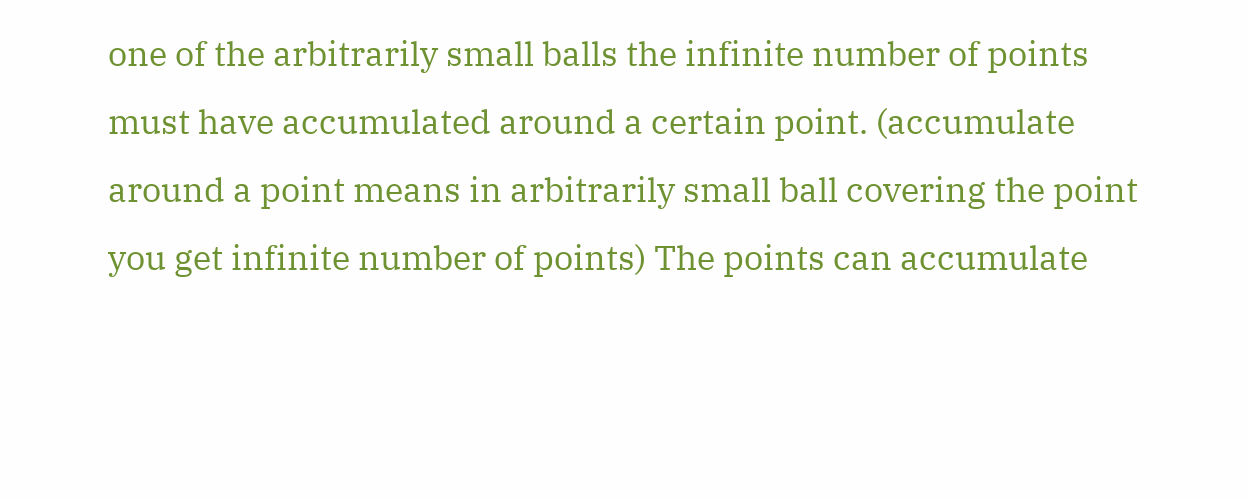one of the arbitrarily small balls the infinite number of points must have accumulated around a certain point. (accumulate around a point means in arbitrarily small ball covering the point you get infinite number of points) The points can accumulate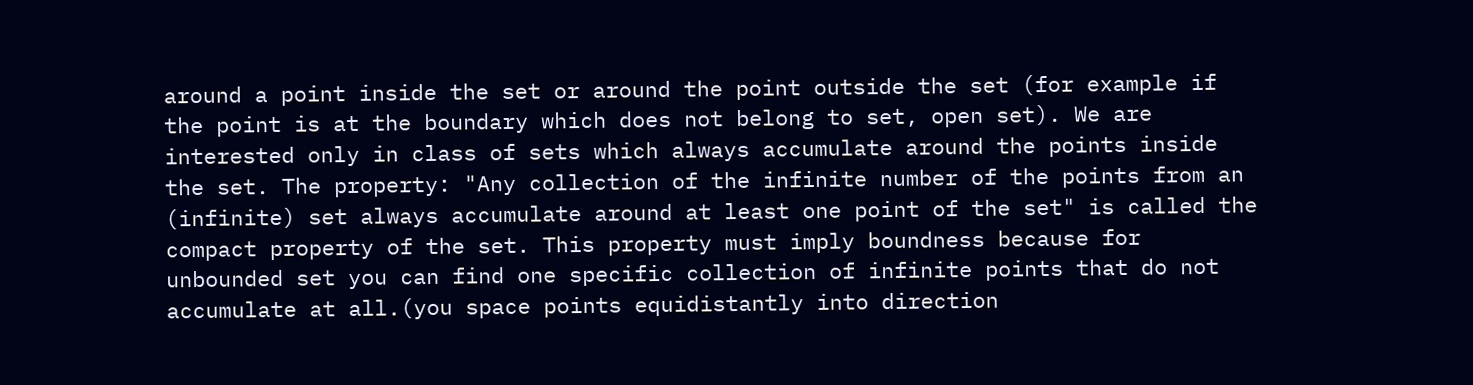around a point inside the set or around the point outside the set (for example if the point is at the boundary which does not belong to set, open set). We are interested only in class of sets which always accumulate around the points inside the set. The property: "Any collection of the infinite number of the points from an (infinite) set always accumulate around at least one point of the set" is called the compact property of the set. This property must imply boundness because for unbounded set you can find one specific collection of infinite points that do not accumulate at all.(you space points equidistantly into direction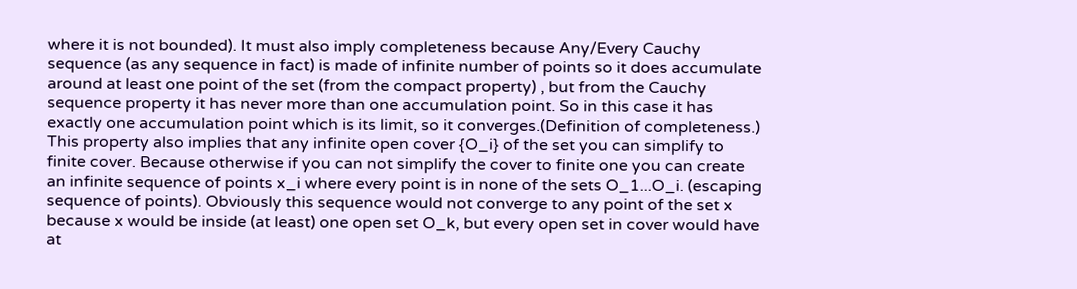where it is not bounded). It must also imply completeness because Any/Every Cauchy sequence (as any sequence in fact) is made of infinite number of points so it does accumulate around at least one point of the set (from the compact property) , but from the Cauchy sequence property it has never more than one accumulation point. So in this case it has exactly one accumulation point which is its limit, so it converges.(Definition of completeness.) This property also implies that any infinite open cover {O_i} of the set you can simplify to finite cover. Because otherwise if you can not simplify the cover to finite one you can create an infinite sequence of points x_i where every point is in none of the sets O_1...O_i. (escaping sequence of points). Obviously this sequence would not converge to any point of the set x because x would be inside (at least) one open set O_k, but every open set in cover would have at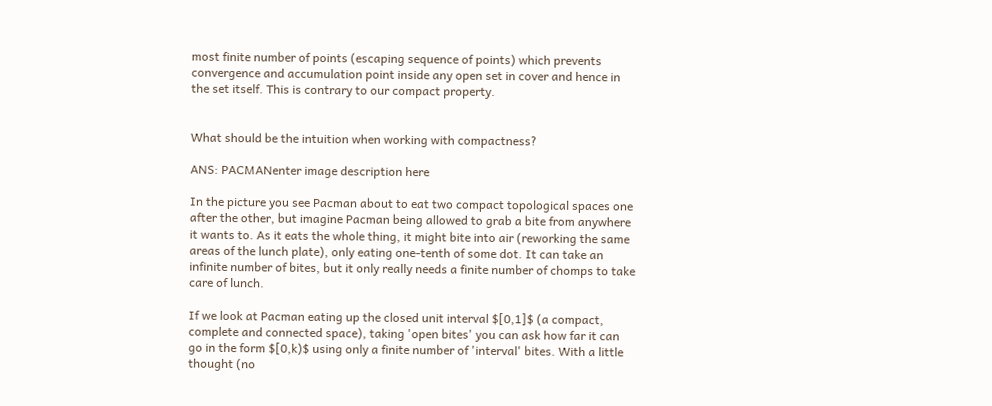most finite number of points (escaping sequence of points) which prevents convergence and accumulation point inside any open set in cover and hence in the set itself. This is contrary to our compact property.


What should be the intuition when working with compactness?

ANS: PACMANenter image description here

In the picture you see Pacman about to eat two compact topological spaces one after the other, but imagine Pacman being allowed to grab a bite from anywhere it wants to. As it eats the whole thing, it might bite into air (reworking the same areas of the lunch plate), only eating one-tenth of some dot. It can take an infinite number of bites, but it only really needs a finite number of chomps to take care of lunch.

If we look at Pacman eating up the closed unit interval $[0,1]$ (a compact, complete and connected space), taking 'open bites' you can ask how far it can go in the form $[0,k)$ using only a finite number of 'interval' bites. With a little thought (no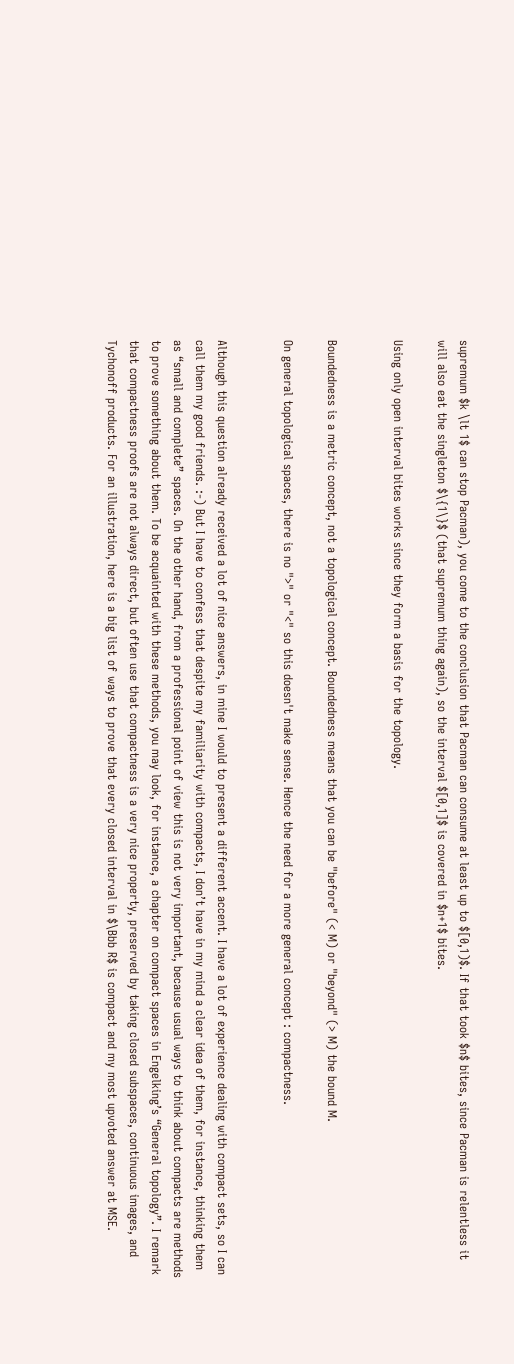supremum $k \lt 1$ can stop Pacman), you come to the conclusion that Pacman can consume at least up to $[0,1)$. If that took $n$ bites, since Pacman is relentless it will also eat the singleton $\{1\}$ (that supremum thing again), so the interval $[0,1]$ is covered in $n+1$ bites.

Using only open interval bites works since they form a basis for the topology.


Boundedness is a metric concept, not a topological concept. Boundedness means that you can be "before" (< M) or "beyond" (> M) the bound M.

On general topological spaces, there is no ">" or "<" so this doesn't make sense. Hence the need for a more general concept : compactness.


Although this question already received a lot of nice answers, in mine I would to present a different accent. I have a lot of experience dealing with compact sets, so I can call them my good friends. :-) But I have to confess that despite my familiarity with compacts, I don’t have in my mind a clear idea of them, for instance, thinking them as “small and complete” spaces. On the other hand, from a professional point of view this is not very important, because usual ways to think about compacts are methods to prove something about them. To be acquainted with these methods, you may look, for instance, a chapter on compact spaces in Engelking’s “General topology”. I remark that compactness proofs are not always direct, but often use that compactness is a very nice property, preserved by taking closed subspaces, continuous images, and Tychonoff products. For an illustration, here is a big list of ways to prove that every closed interval in $\Bbb R$ is compact and my most upvoted answer at MSE.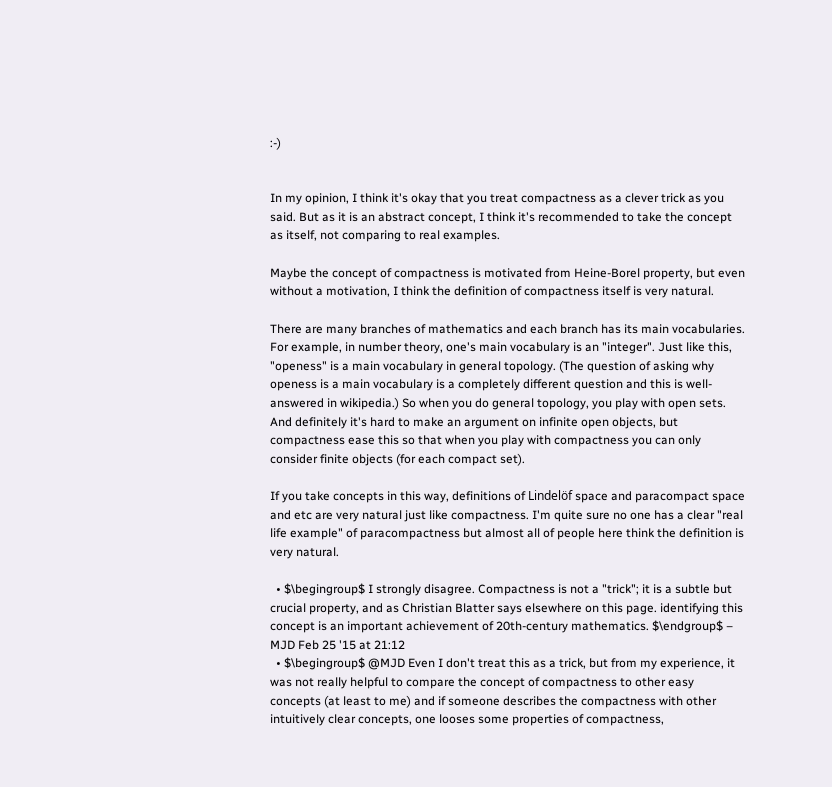:-)


In my opinion, I think it's okay that you treat compactness as a clever trick as you said. But as it is an abstract concept, I think it's recommended to take the concept as itself, not comparing to real examples.

Maybe the concept of compactness is motivated from Heine-Borel property, but even without a motivation, I think the definition of compactness itself is very natural.

There are many branches of mathematics and each branch has its main vocabularies. For example, in number theory, one's main vocabulary is an "integer". Just like this, "openess" is a main vocabulary in general topology. (The question of asking why openess is a main vocabulary is a completely different question and this is well-answered in wikipedia.) So when you do general topology, you play with open sets. And definitely it's hard to make an argument on infinite open objects, but compactness ease this so that when you play with compactness you can only consider finite objects (for each compact set).

If you take concepts in this way, definitions of Lindelöf space and paracompact space and etc are very natural just like compactness. I'm quite sure no one has a clear "real life example" of paracompactness but almost all of people here think the definition is very natural.

  • $\begingroup$ I strongly disagree. Compactness is not a "trick"; it is a subtle but crucial property, and as Christian Blatter says elsewhere on this page. identifying this concept is an important achievement of 20th-century mathematics. $\endgroup$ – MJD Feb 25 '15 at 21:12
  • $\begingroup$ @MJD Even I don't treat this as a trick, but from my experience, it was not really helpful to compare the concept of compactness to other easy concepts (at least to me) and if someone describes the compactness with other intuitively clear concepts, one looses some properties of compactness,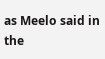as Meelo said in the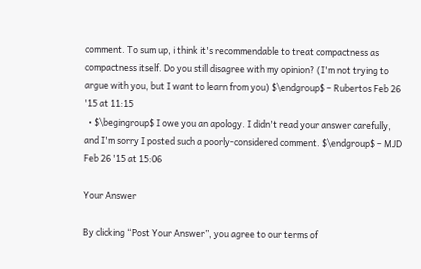comment. To sum up, i think it's recommendable to treat compactness as compactness itself. Do you still disagree with my opinion? (I'm not trying to argue with you, but I want to learn from you) $\endgroup$ – Rubertos Feb 26 '15 at 11:15
  • $\begingroup$ I owe you an apology. I didn't read your answer carefully, and I'm sorry I posted such a poorly-considered comment. $\endgroup$ – MJD Feb 26 '15 at 15:06

Your Answer

By clicking “Post Your Answer”, you agree to our terms of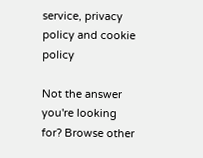service, privacy policy and cookie policy

Not the answer you're looking for? Browse other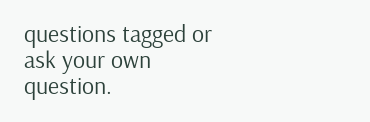questions tagged or ask your own question.